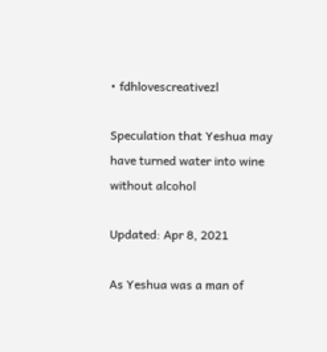• fdhlovescreativezl

Speculation that Yeshua may have turned water into wine without alcohol

Updated: Apr 8, 2021

As Yeshua was a man of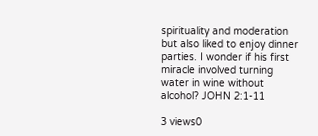spirituality and moderation but also liked to enjoy dinner parties. I wonder if his first miracle involved turning water in wine without alcohol? JOHN 2:1-11

3 views0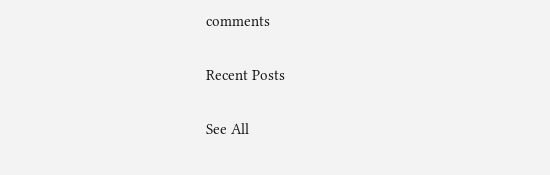comments

Recent Posts

See All